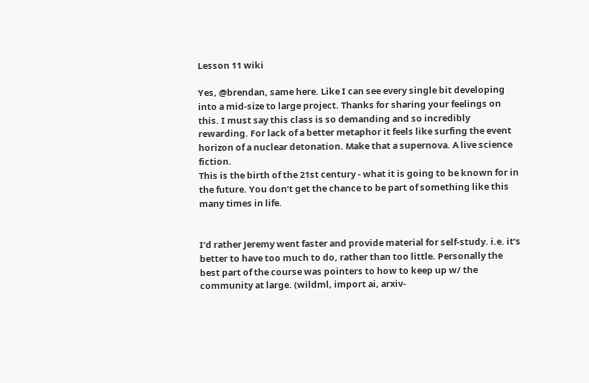Lesson 11 wiki

Yes, @brendan, same here. Like I can see every single bit developing into a mid-size to large project. Thanks for sharing your feelings on this. I must say this class is so demanding and so incredibly rewarding. For lack of a better metaphor it feels like surfing the event horizon of a nuclear detonation. Make that a supernova. A live science fiction.
This is the birth of the 21st century - what it is going to be known for in the future. You don’t get the chance to be part of something like this many times in life.


I’d rather Jeremy went faster and provide material for self-study. i.e. it’s better to have too much to do, rather than too little. Personally the best part of the course was pointers to how to keep up w/ the community at large. (wildml, import ai, arxiv-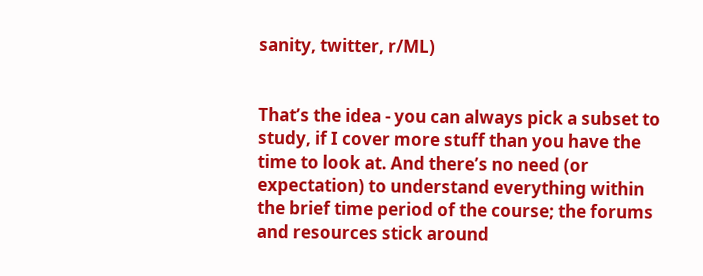sanity, twitter, r/ML)


That’s the idea - you can always pick a subset to study, if I cover more stuff than you have the time to look at. And there’s no need (or expectation) to understand everything within the brief time period of the course; the forums and resources stick around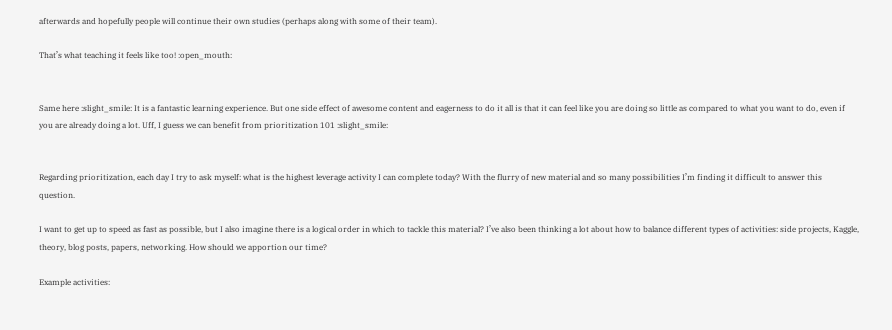afterwards and hopefully people will continue their own studies (perhaps along with some of their team).

That’s what teaching it feels like too! :open_mouth:


Same here :slight_smile: It is a fantastic learning experience. But one side effect of awesome content and eagerness to do it all is that it can feel like you are doing so little as compared to what you want to do, even if you are already doing a lot. Uff, I guess we can benefit from prioritization 101 :slight_smile:


Regarding prioritization, each day I try to ask myself: what is the highest leverage activity I can complete today? With the flurry of new material and so many possibilities I’m finding it difficult to answer this question.

I want to get up to speed as fast as possible, but I also imagine there is a logical order in which to tackle this material? I’ve also been thinking a lot about how to balance different types of activities: side projects, Kaggle, theory, blog posts, papers, networking. How should we apportion our time?

Example activities: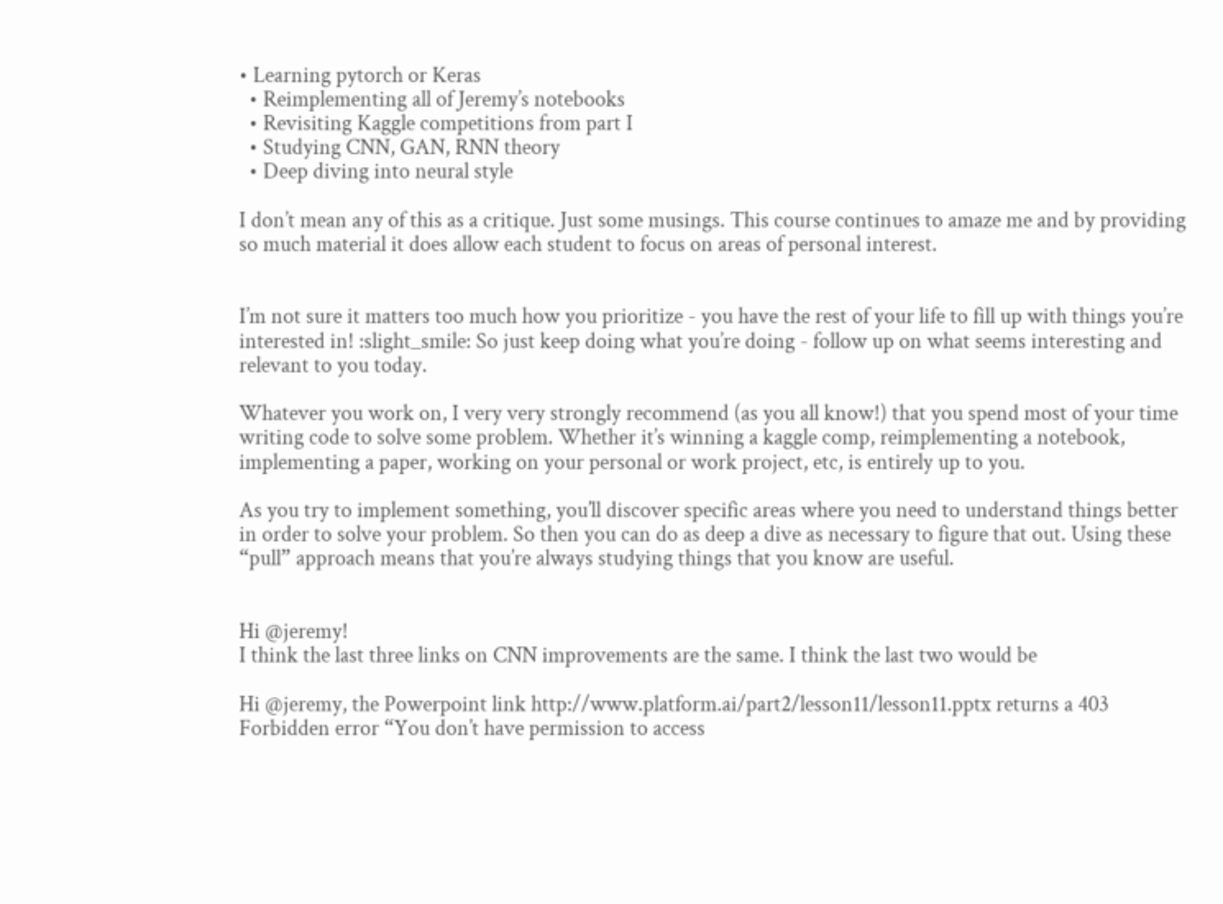• Learning pytorch or Keras
  • Reimplementing all of Jeremy’s notebooks
  • Revisiting Kaggle competitions from part I
  • Studying CNN, GAN, RNN theory
  • Deep diving into neural style

I don’t mean any of this as a critique. Just some musings. This course continues to amaze me and by providing so much material it does allow each student to focus on areas of personal interest.


I’m not sure it matters too much how you prioritize - you have the rest of your life to fill up with things you’re interested in! :slight_smile: So just keep doing what you’re doing - follow up on what seems interesting and relevant to you today.

Whatever you work on, I very very strongly recommend (as you all know!) that you spend most of your time writing code to solve some problem. Whether it’s winning a kaggle comp, reimplementing a notebook, implementing a paper, working on your personal or work project, etc, is entirely up to you.

As you try to implement something, you’ll discover specific areas where you need to understand things better in order to solve your problem. So then you can do as deep a dive as necessary to figure that out. Using these “pull” approach means that you’re always studying things that you know are useful.


Hi @jeremy!
I think the last three links on CNN improvements are the same. I think the last two would be

Hi @jeremy, the Powerpoint link http://www.platform.ai/part2/lesson11/lesson11.pptx returns a 403 Forbidden error “You don’t have permission to access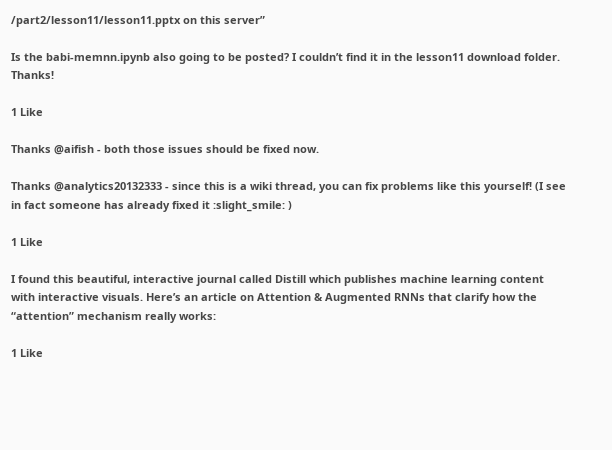/part2/lesson11/lesson11.pptx on this server”

Is the babi-memnn.ipynb also going to be posted? I couldn’t find it in the lesson11 download folder. Thanks!

1 Like

Thanks @aifish - both those issues should be fixed now.

Thanks @analytics20132333 - since this is a wiki thread, you can fix problems like this yourself! (I see in fact someone has already fixed it :slight_smile: )

1 Like

I found this beautiful, interactive journal called Distill which publishes machine learning content with interactive visuals. Here’s an article on Attention & Augmented RNNs that clarify how the “attention” mechanism really works:

1 Like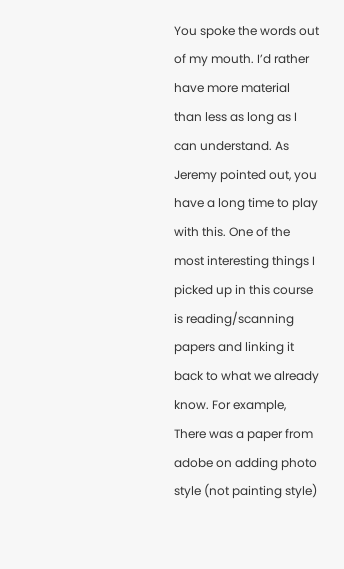You spoke the words out of my mouth. I’d rather have more material than less as long as I can understand. As Jeremy pointed out, you have a long time to play with this. One of the most interesting things I picked up in this course is reading/scanning papers and linking it back to what we already know. For example, There was a paper from adobe on adding photo style (not painting style)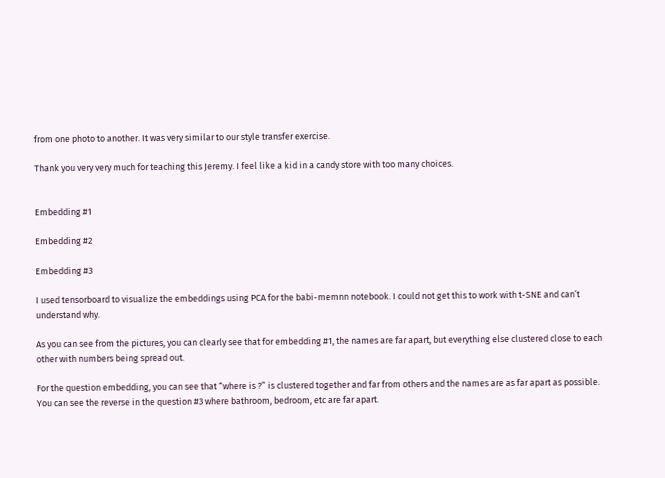from one photo to another. It was very similar to our style transfer exercise.

Thank you very very much for teaching this Jeremy. I feel like a kid in a candy store with too many choices.


Embedding #1

Embedding #2

Embedding #3

I used tensorboard to visualize the embeddings using PCA for the babi-memnn notebook. I could not get this to work with t-SNE and can’t understand why.

As you can see from the pictures, you can clearly see that for embedding #1, the names are far apart, but everything else clustered close to each other with numbers being spread out.

For the question embedding, you can see that “where is ?” is clustered together and far from others and the names are as far apart as possible. You can see the reverse in the question #3 where bathroom, bedroom, etc are far apart.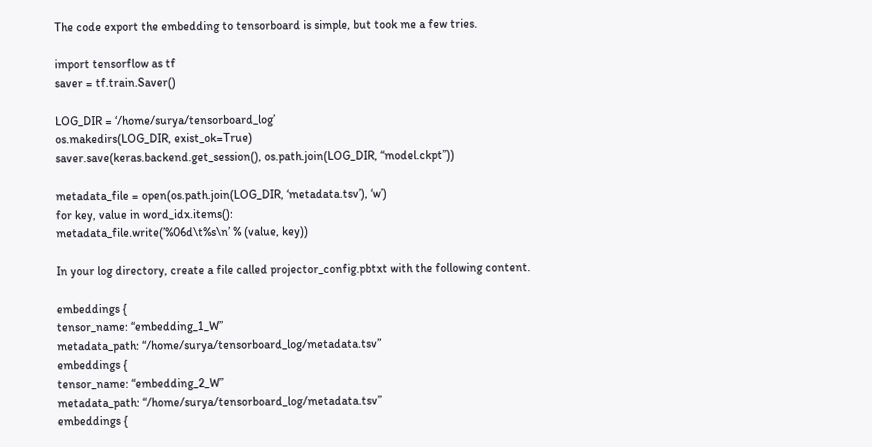The code export the embedding to tensorboard is simple, but took me a few tries.

import tensorflow as tf
saver = tf.train.Saver()

LOG_DIR = ‘/home/surya/tensorboard_log’
os.makedirs(LOG_DIR, exist_ok=True)
saver.save(keras.backend.get_session(), os.path.join(LOG_DIR, “model.ckpt”))

metadata_file = open(os.path.join(LOG_DIR, ‘metadata.tsv’), ‘w’)
for key, value in word_idx.items():
metadata_file.write(’%06d\t%s\n’ % (value, key))

In your log directory, create a file called projector_config.pbtxt with the following content.

embeddings {
tensor_name: “embedding_1_W”
metadata_path: “/home/surya/tensorboard_log/metadata.tsv”
embeddings {
tensor_name: “embedding_2_W”
metadata_path: “/home/surya/tensorboard_log/metadata.tsv”
embeddings {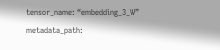tensor_name: “embedding_3_W”
metadata_path: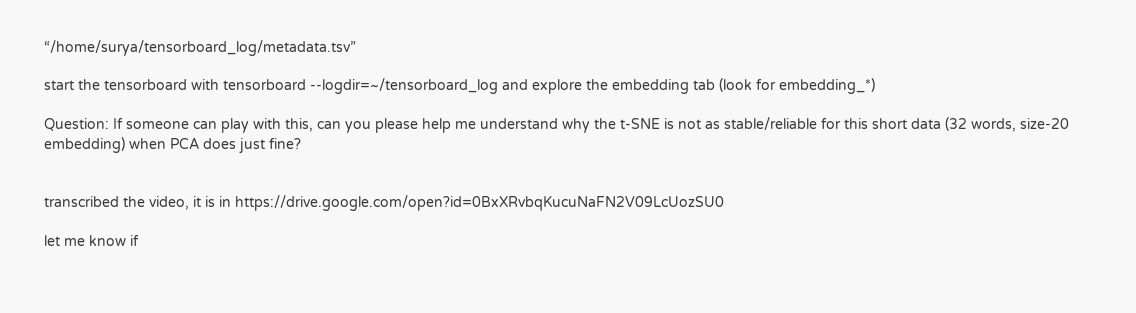“/home/surya/tensorboard_log/metadata.tsv”

start the tensorboard with tensorboard --logdir=~/tensorboard_log and explore the embedding tab (look for embedding_*)

Question: If someone can play with this, can you please help me understand why the t-SNE is not as stable/reliable for this short data (32 words, size-20 embedding) when PCA does just fine?


transcribed the video, it is in https://drive.google.com/open?id=0BxXRvbqKucuNaFN2V09LcUozSU0

let me know if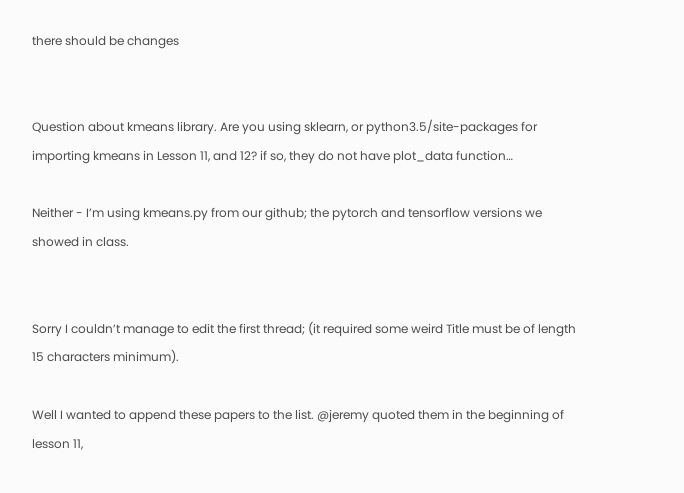there should be changes


Question about kmeans library. Are you using sklearn, or python3.5/site-packages for importing kmeans in Lesson 11, and 12? if so, they do not have plot_data function…

Neither - I’m using kmeans.py from our github; the pytorch and tensorflow versions we showed in class.


Sorry I couldn’t manage to edit the first thread; (it required some weird Title must be of length 15 characters minimum).

Well I wanted to append these papers to the list. @jeremy quoted them in the beginning of lesson 11,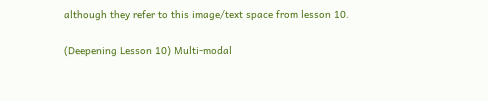although they refer to this image/text space from lesson 10.

(Deepening Lesson 10) Multi-modal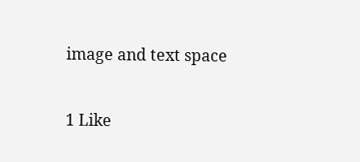image and text space

1 Like